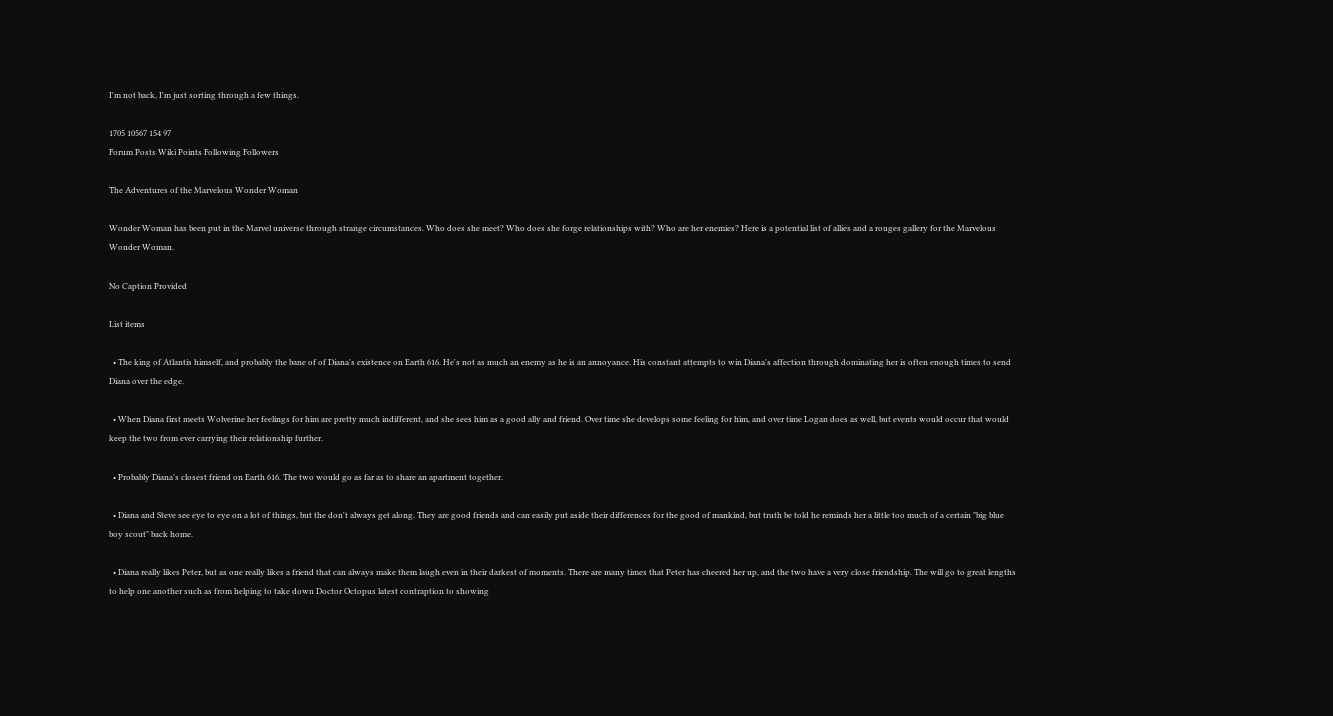I'm not back, I'm just sorting through a few things.

1705 10567 154 97
Forum Posts Wiki Points Following Followers

The Adventures of the Marvelous Wonder Woman

Wonder Woman has been put in the Marvel universe through strange circumstances. Who does she meet? Who does she forge relationships with? Who are her enemies? Here is a potential list of allies and a rouges gallery for the Marvelous Wonder Woman.

No Caption Provided

List items

  • The king of Atlantis himself, and probably the bane of of Diana's existence on Earth 616. He's not as much an enemy as he is an annoyance. His constant attempts to win Diana's affection through dominating her is often enough times to send Diana over the edge.

  • When Diana first meets Wolverine her feelings for him are pretty much indifferent, and she sees him as a good ally and friend. Over time she develops some feeling for him, and over time Logan does as well, but events would occur that would keep the two from ever carrying their relationship further.

  • Probably Diana's closest friend on Earth 616. The two would go as far as to share an apartment together.

  • Diana and Steve see eye to eye on a lot of things, but the don't always get along. They are good friends and can easily put aside their differences for the good of mankind, but truth be told he reminds her a little too much of a certain "big blue boy scout" back home.

  • Diana really likes Peter, but as one really likes a friend that can always make them laugh even in their darkest of moments. There are many times that Peter has cheered her up, and the two have a very close friendship. The will go to great lengths to help one another such as from helping to take down Doctor Octopus latest contraption to showing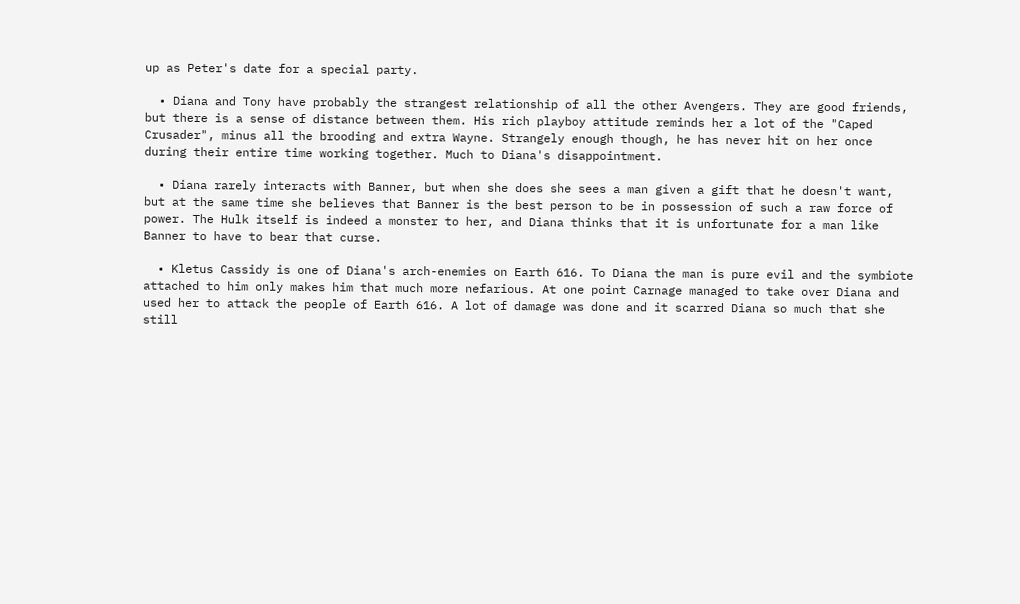up as Peter's date for a special party.

  • Diana and Tony have probably the strangest relationship of all the other Avengers. They are good friends, but there is a sense of distance between them. His rich playboy attitude reminds her a lot of the "Caped Crusader", minus all the brooding and extra Wayne. Strangely enough though, he has never hit on her once during their entire time working together. Much to Diana's disappointment.

  • Diana rarely interacts with Banner, but when she does she sees a man given a gift that he doesn't want, but at the same time she believes that Banner is the best person to be in possession of such a raw force of power. The Hulk itself is indeed a monster to her, and Diana thinks that it is unfortunate for a man like Banner to have to bear that curse.

  • Kletus Cassidy is one of Diana's arch-enemies on Earth 616. To Diana the man is pure evil and the symbiote attached to him only makes him that much more nefarious. At one point Carnage managed to take over Diana and used her to attack the people of Earth 616. A lot of damage was done and it scarred Diana so much that she still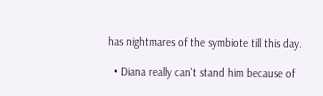has nightmares of the symbiote till this day.

  • Diana really can't stand him because of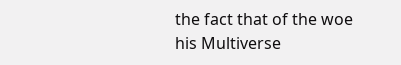the fact that of the woe his Multiverse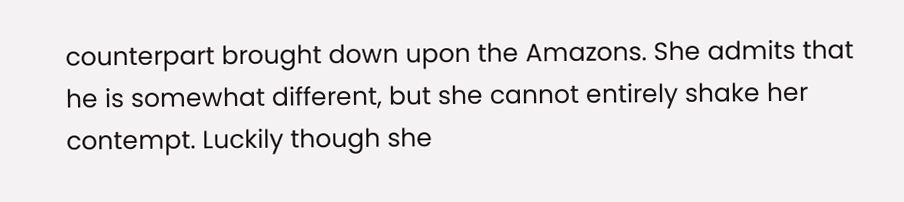counterpart brought down upon the Amazons. She admits that he is somewhat different, but she cannot entirely shake her contempt. Luckily though she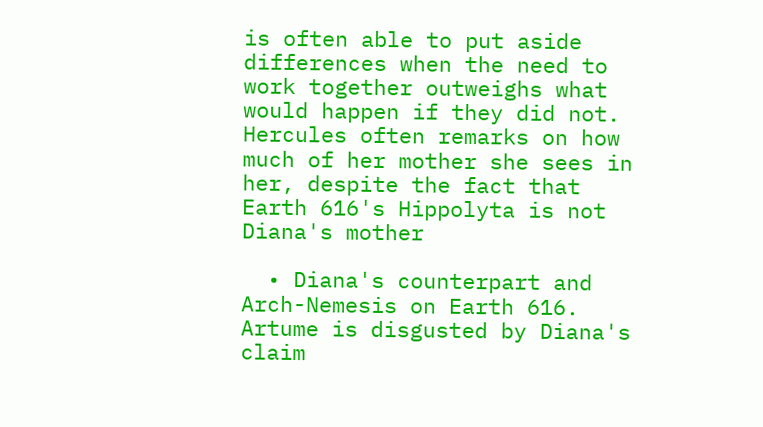is often able to put aside differences when the need to work together outweighs what would happen if they did not. Hercules often remarks on how much of her mother she sees in her, despite the fact that Earth 616's Hippolyta is not Diana's mother

  • Diana's counterpart and Arch-Nemesis on Earth 616. Artume is disgusted by Diana's claim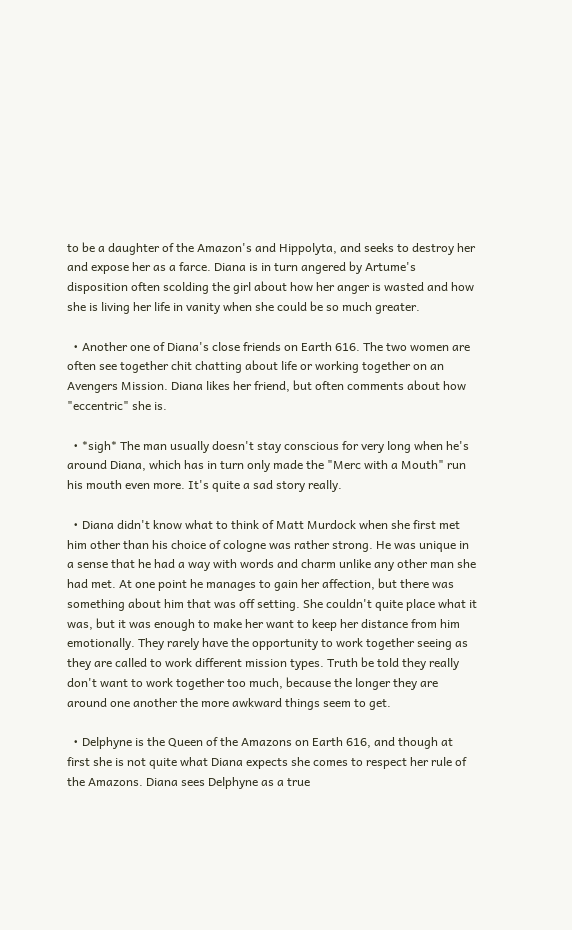to be a daughter of the Amazon's and Hippolyta, and seeks to destroy her and expose her as a farce. Diana is in turn angered by Artume's disposition often scolding the girl about how her anger is wasted and how she is living her life in vanity when she could be so much greater.

  • Another one of Diana's close friends on Earth 616. The two women are often see together chit chatting about life or working together on an Avengers Mission. Diana likes her friend, but often comments about how "eccentric" she is.

  • *sigh* The man usually doesn't stay conscious for very long when he's around Diana, which has in turn only made the "Merc with a Mouth" run his mouth even more. It's quite a sad story really.

  • Diana didn't know what to think of Matt Murdock when she first met him other than his choice of cologne was rather strong. He was unique in a sense that he had a way with words and charm unlike any other man she had met. At one point he manages to gain her affection, but there was something about him that was off setting. She couldn't quite place what it was, but it was enough to make her want to keep her distance from him emotionally. They rarely have the opportunity to work together seeing as they are called to work different mission types. Truth be told they really don't want to work together too much, because the longer they are around one another the more awkward things seem to get.

  • Delphyne is the Queen of the Amazons on Earth 616, and though at first she is not quite what Diana expects she comes to respect her rule of the Amazons. Diana sees Delphyne as a true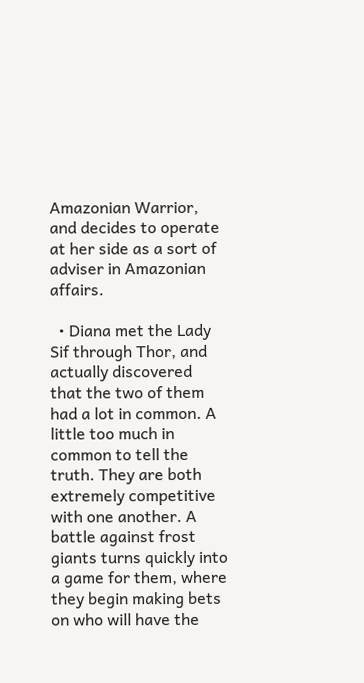Amazonian Warrior, and decides to operate at her side as a sort of adviser in Amazonian affairs.

  • Diana met the Lady Sif through Thor, and actually discovered that the two of them had a lot in common. A little too much in common to tell the truth. They are both extremely competitive with one another. A battle against frost giants turns quickly into a game for them, where they begin making bets on who will have the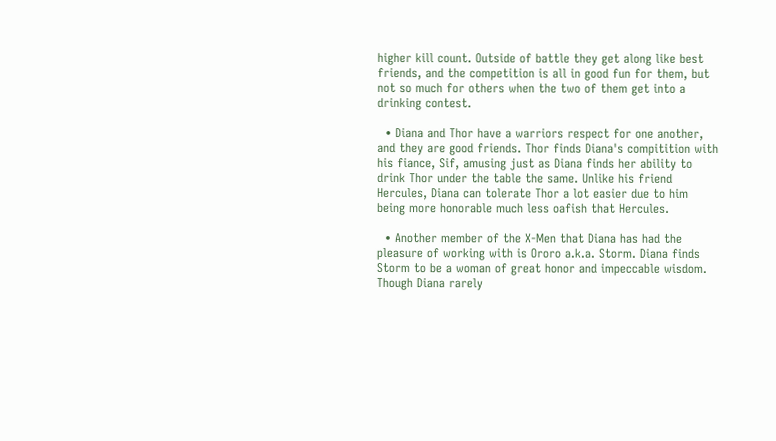higher kill count. Outside of battle they get along like best friends, and the competition is all in good fun for them, but not so much for others when the two of them get into a drinking contest.

  • Diana and Thor have a warriors respect for one another, and they are good friends. Thor finds Diana's compitition with his fiance, Sif, amusing just as Diana finds her ability to drink Thor under the table the same. Unlike his friend Hercules, Diana can tolerate Thor a lot easier due to him being more honorable much less oafish that Hercules.

  • Another member of the X-Men that Diana has had the pleasure of working with is Ororo a.k.a. Storm. Diana finds Storm to be a woman of great honor and impeccable wisdom. Though Diana rarely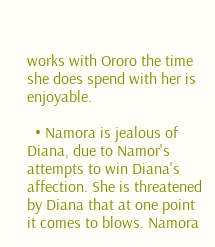works with Ororo the time she does spend with her is enjoyable.

  • Namora is jealous of Diana, due to Namor's attempts to win Diana's affection. She is threatened by Diana that at one point it comes to blows. Namora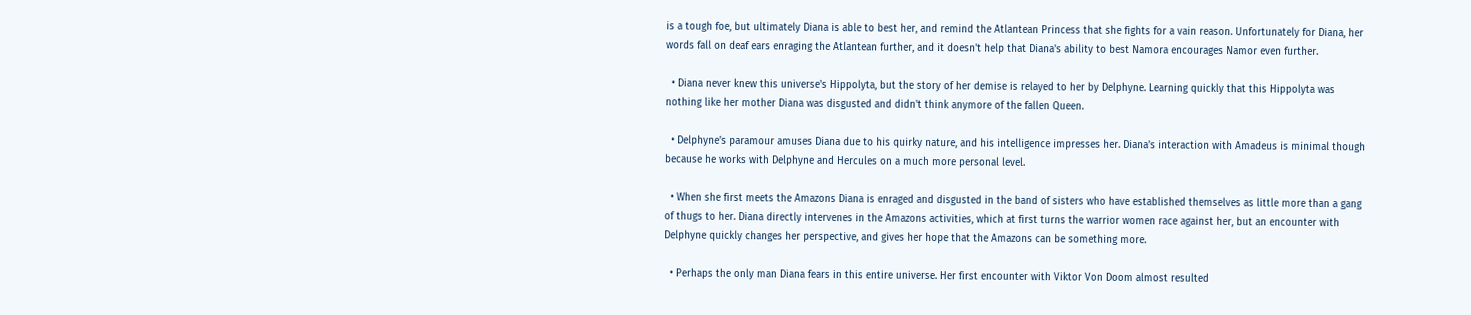is a tough foe, but ultimately Diana is able to best her, and remind the Atlantean Princess that she fights for a vain reason. Unfortunately for Diana, her words fall on deaf ears enraging the Atlantean further, and it doesn't help that Diana's ability to best Namora encourages Namor even further.

  • Diana never knew this universe's Hippolyta, but the story of her demise is relayed to her by Delphyne. Learning quickly that this Hippolyta was nothing like her mother Diana was disgusted and didn't think anymore of the fallen Queen.

  • Delphyne's paramour amuses Diana due to his quirky nature, and his intelligence impresses her. Diana's interaction with Amadeus is minimal though because he works with Delphyne and Hercules on a much more personal level.

  • When she first meets the Amazons Diana is enraged and disgusted in the band of sisters who have established themselves as little more than a gang of thugs to her. Diana directly intervenes in the Amazons activities, which at first turns the warrior women race against her, but an encounter with Delphyne quickly changes her perspective, and gives her hope that the Amazons can be something more.

  • Perhaps the only man Diana fears in this entire universe. Her first encounter with Viktor Von Doom almost resulted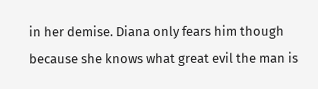in her demise. Diana only fears him though because she knows what great evil the man is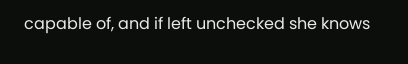capable of, and if left unchecked she knows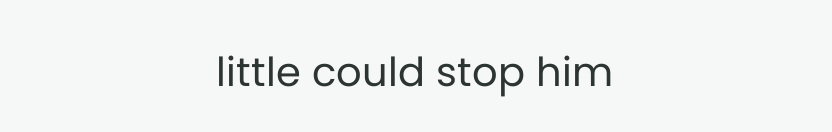little could stop him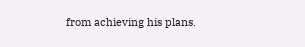from achieving his plans.